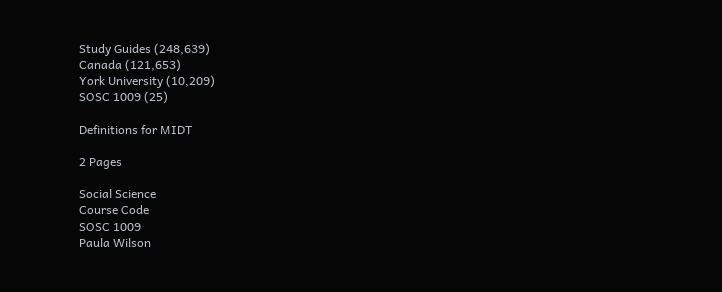Study Guides (248,639)
Canada (121,653)
York University (10,209)
SOSC 1009 (25)

Definitions for MIDT

2 Pages

Social Science
Course Code
SOSC 1009
Paula Wilson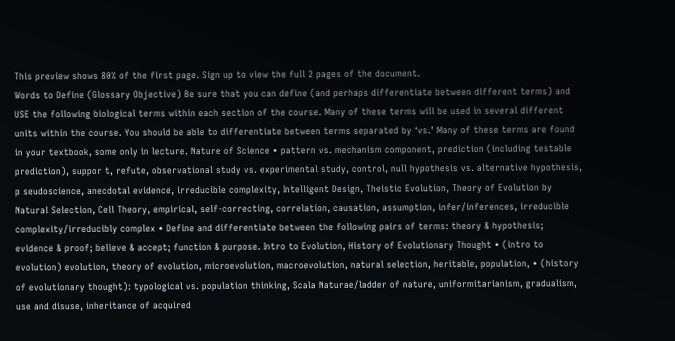This preview shows 80% of the first page. Sign up to view the full 2 pages of the document.
Words to Define (Glossary Objective) Be sure that you can define (and perhaps differentiate between different terms) and USE the following biological terms within each section of the course. Many of these terms will be used in several different units within the course. You should be able to differentiate between terms separated by ‘vs.’ Many of these terms are found in your textbook, some only in lecture. Nature of Science • pattern vs. mechanism component, prediction (including testable prediction), suppor t, refute, observational study vs. experimental study, control, null hypothesis vs. alternative hypothesis, p seudoscience, anecdotal evidence, irreducible complexity, Intelligent Design, Theistic Evolution, Theory of Evolution by Natural Selection, Cell Theory, empirical, self-correcting, correlation, causation, assumption, infer/inferences, irreducible complexity/irreducibly complex • Define and differentiate between the following pairs of terms: theory & hypothesis; evidence & proof; believe & accept; function & purpose. Intro to Evolution, History of Evolutionary Thought • (intro to evolution) evolution, theory of evolution, microevolution, macroevolution, natural selection, heritable, population, • (history of evolutionary thought): typological vs. population thinking, Scala Naturae/ladder of nature, uniformitarianism, gradualism, use and disuse, inheritance of acquired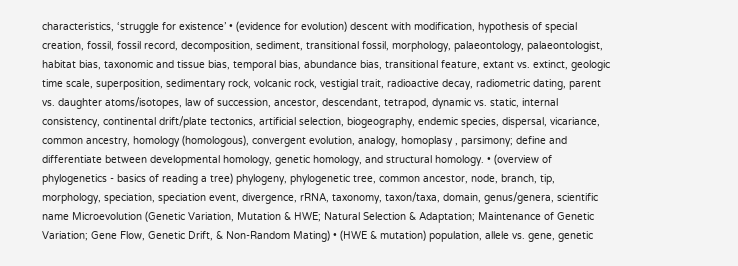characteristics, ‘struggle for existence’ • (evidence for evolution) descent with modification, hypothesis of special creation, fossil, fossil record, decomposition, sediment, transitional fossil, morphology, palaeontology, palaeontologist, habitat bias, taxonomic and tissue bias, temporal bias, abundance bias, transitional feature, extant vs. extinct, geologic time scale, superposition, sedimentary rock, volcanic rock, vestigial trait, radioactive decay, radiometric dating, parent vs. daughter atoms/isotopes, law of succession, ancestor, descendant, tetrapod, dynamic vs. static, internal consistency, continental drift/plate tectonics, artificial selection, biogeography, endemic species, dispersal, vicariance, common ancestry, homology (homologous), convergent evolution, analogy, homoplasy , parsimony; define and differentiate between developmental homology, genetic homology, and structural homology. • (overview of phylogenetics - basics of reading a tree) phylogeny, phylogenetic tree, common ancestor, node, branch, tip, morphology, speciation, speciation event, divergence, rRNA, taxonomy, taxon/taxa, domain, genus/genera, scientific name Microevolution (Genetic Variation, Mutation & HWE; Natural Selection & Adaptation; Maintenance of Genetic Variation; Gene Flow, Genetic Drift, & Non-Random Mating) • (HWE & mutation) population, allele vs. gene, genetic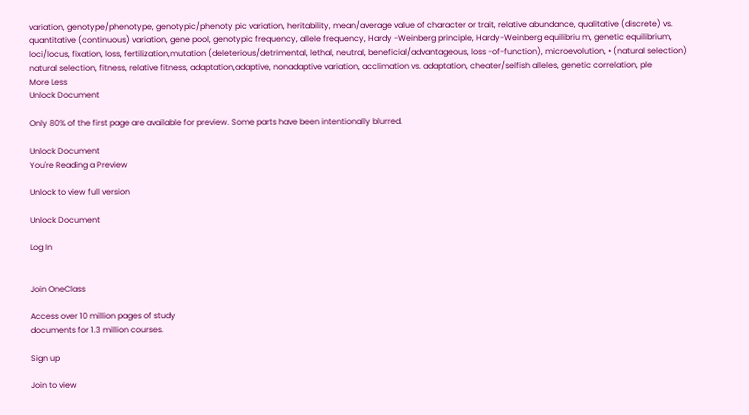variation, genotype/phenotype, genotypic/phenoty pic variation, heritability, mean/average value of character or trait, relative abundance, qualitative (discrete) vs. quantitative (continuous) variation, gene pool, genotypic frequency, allele frequency, Hardy -Weinberg principle, Hardy-Weinberg equilibriu m, genetic equilibrium, loci/locus, fixation, loss, fertilization,mutation (deleterious/detrimental, lethal, neutral, beneficial/advantageous, loss -of-function), microevolution, • (natural selection) natural selection, fitness, relative fitness, adaptation,adaptive, nonadaptive variation, acclimation vs. adaptation, cheater/selfish alleles, genetic correlation, ple
More Less
Unlock Document

Only 80% of the first page are available for preview. Some parts have been intentionally blurred.

Unlock Document
You're Reading a Preview

Unlock to view full version

Unlock Document

Log In


Join OneClass

Access over 10 million pages of study
documents for 1.3 million courses.

Sign up

Join to view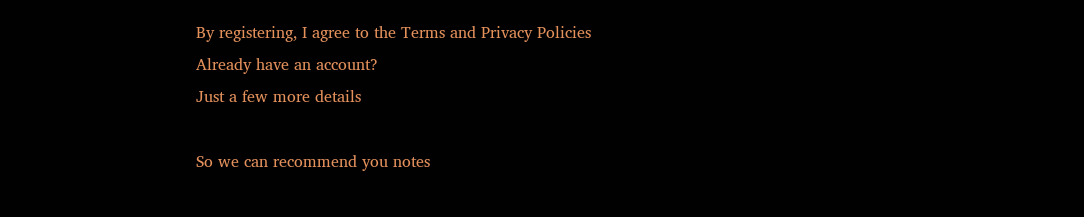By registering, I agree to the Terms and Privacy Policies
Already have an account?
Just a few more details

So we can recommend you notes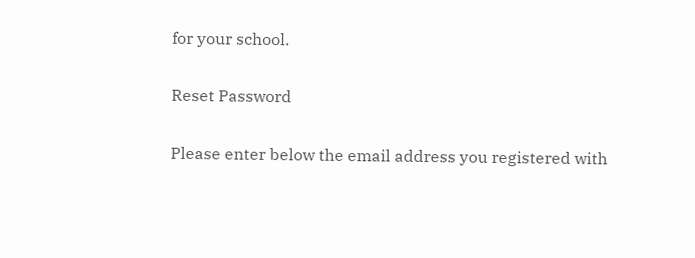for your school.

Reset Password

Please enter below the email address you registered with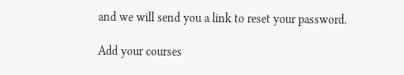and we will send you a link to reset your password.

Add your courses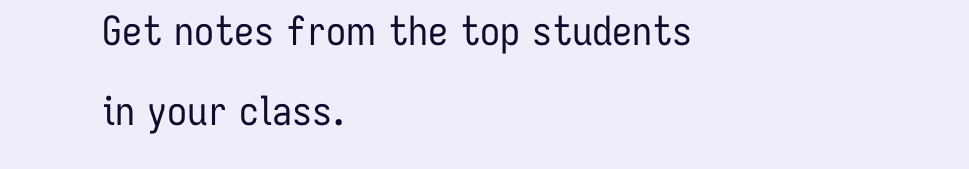Get notes from the top students in your class.